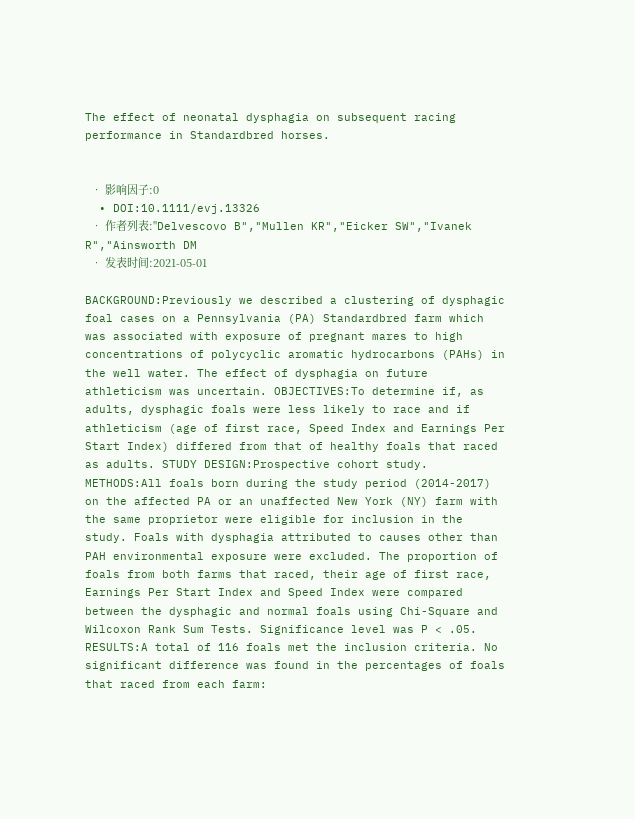The effect of neonatal dysphagia on subsequent racing performance in Standardbred horses.


  • 影响因子:0
  • DOI:10.1111/evj.13326
  • 作者列表:"Delvescovo B","Mullen KR","Eicker SW","Ivanek R","Ainsworth DM
  • 发表时间:2021-05-01

BACKGROUND:Previously we described a clustering of dysphagic foal cases on a Pennsylvania (PA) Standardbred farm which was associated with exposure of pregnant mares to high concentrations of polycyclic aromatic hydrocarbons (PAHs) in the well water. The effect of dysphagia on future athleticism was uncertain. OBJECTIVES:To determine if, as adults, dysphagic foals were less likely to race and if athleticism (age of first race, Speed Index and Earnings Per Start Index) differed from that of healthy foals that raced as adults. STUDY DESIGN:Prospective cohort study. METHODS:All foals born during the study period (2014-2017) on the affected PA or an unaffected New York (NY) farm with the same proprietor were eligible for inclusion in the study. Foals with dysphagia attributed to causes other than PAH environmental exposure were excluded. The proportion of foals from both farms that raced, their age of first race, Earnings Per Start Index and Speed Index were compared between the dysphagic and normal foals using Chi-Square and Wilcoxon Rank Sum Tests. Significance level was P < .05. RESULTS:A total of 116 foals met the inclusion criteria. No significant difference was found in the percentages of foals that raced from each farm: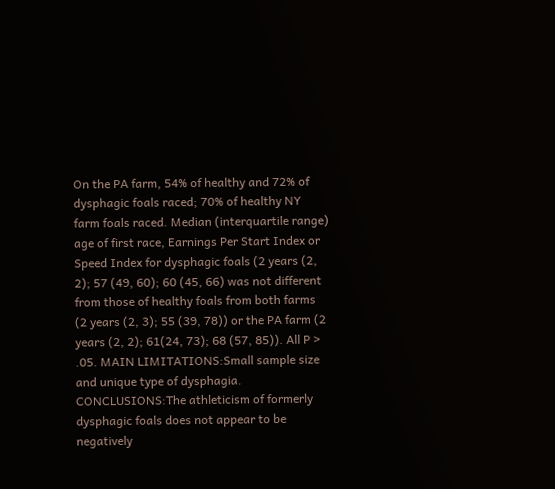On the PA farm, 54% of healthy and 72% of dysphagic foals raced; 70% of healthy NY farm foals raced. Median (interquartile range) age of first race, Earnings Per Start Index or Speed Index for dysphagic foals (2 years (2, 2); 57 (49, 60); 60 (45, 66) was not different from those of healthy foals from both farms (2 years (2, 3); 55 (39, 78)) or the PA farm (2 years (2, 2); 61(24, 73); 68 (57, 85)). All P > .05. MAIN LIMITATIONS:Small sample size and unique type of dysphagia. CONCLUSIONS:The athleticism of formerly dysphagic foals does not appear to be negatively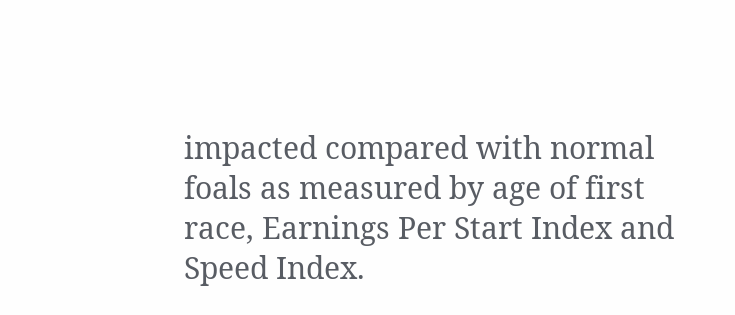impacted compared with normal foals as measured by age of first race, Earnings Per Start Index and Speed Index.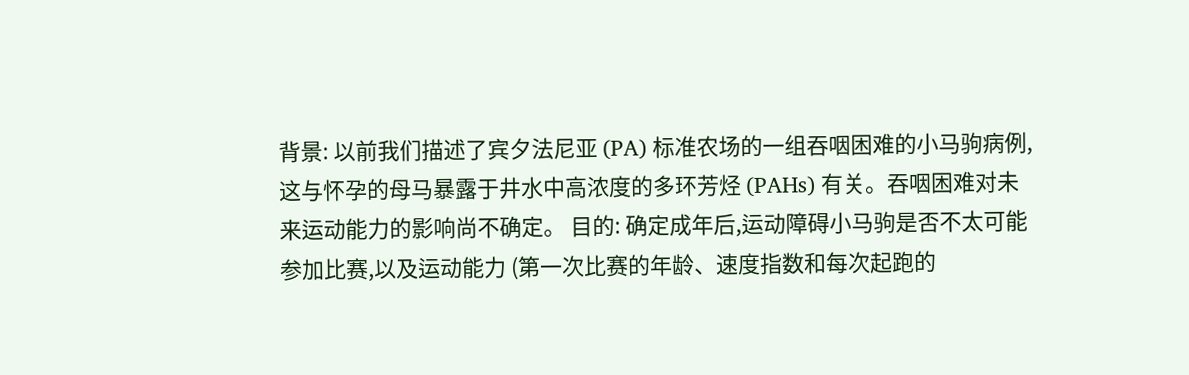背景: 以前我们描述了宾夕法尼亚 (PA) 标准农场的一组吞咽困难的小马驹病例,这与怀孕的母马暴露于井水中高浓度的多环芳烃 (PAHs) 有关。吞咽困难对未来运动能力的影响尚不确定。 目的: 确定成年后,运动障碍小马驹是否不太可能参加比赛,以及运动能力 (第一次比赛的年龄、速度指数和每次起跑的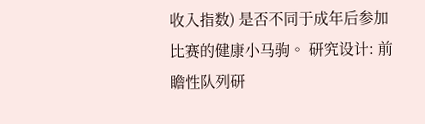收入指数) 是否不同于成年后参加比赛的健康小马驹。 研究设计: 前瞻性队列研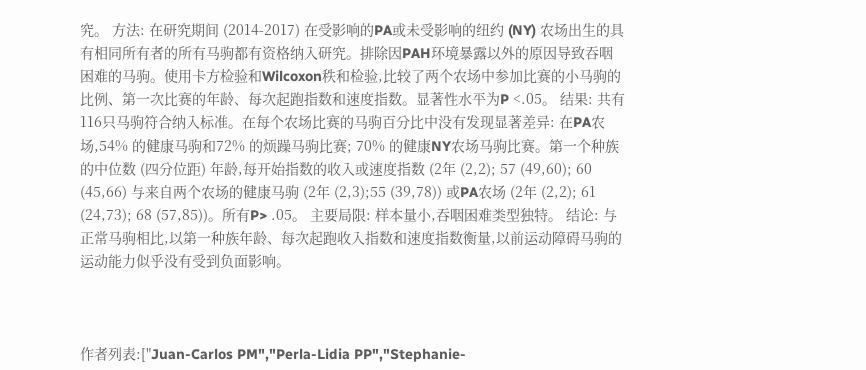究。 方法: 在研究期间 (2014-2017) 在受影响的PA或未受影响的纽约 (NY) 农场出生的具有相同所有者的所有马驹都有资格纳入研究。排除因PAH环境暴露以外的原因导致吞咽困难的马驹。使用卡方检验和Wilcoxon秩和检验,比较了两个农场中参加比赛的小马驹的比例、第一次比赛的年龄、每次起跑指数和速度指数。显著性水平为P <.05。 结果: 共有116只马驹符合纳入标准。在每个农场比赛的马驹百分比中没有发现显著差异: 在PA农场,54% 的健康马驹和72% 的烦躁马驹比赛; 70% 的健康NY农场马驹比赛。第一个种族的中位数 (四分位距) 年龄,每开始指数的收入或速度指数 (2年 (2,2); 57 (49,60); 60 (45,66) 与来自两个农场的健康马驹 (2年 (2,3);55 (39,78)) 或PA农场 (2年 (2,2); 61 (24,73); 68 (57,85))。所有P> .05。 主要局限: 样本量小,吞咽困难类型独特。 结论: 与正常马驹相比,以第一种族年龄、每次起跑收入指数和速度指数衡量,以前运动障碍马驹的运动能力似乎没有受到负面影响。



作者列表:["Juan-Carlos PM","Perla-Lidia PP","Stephanie-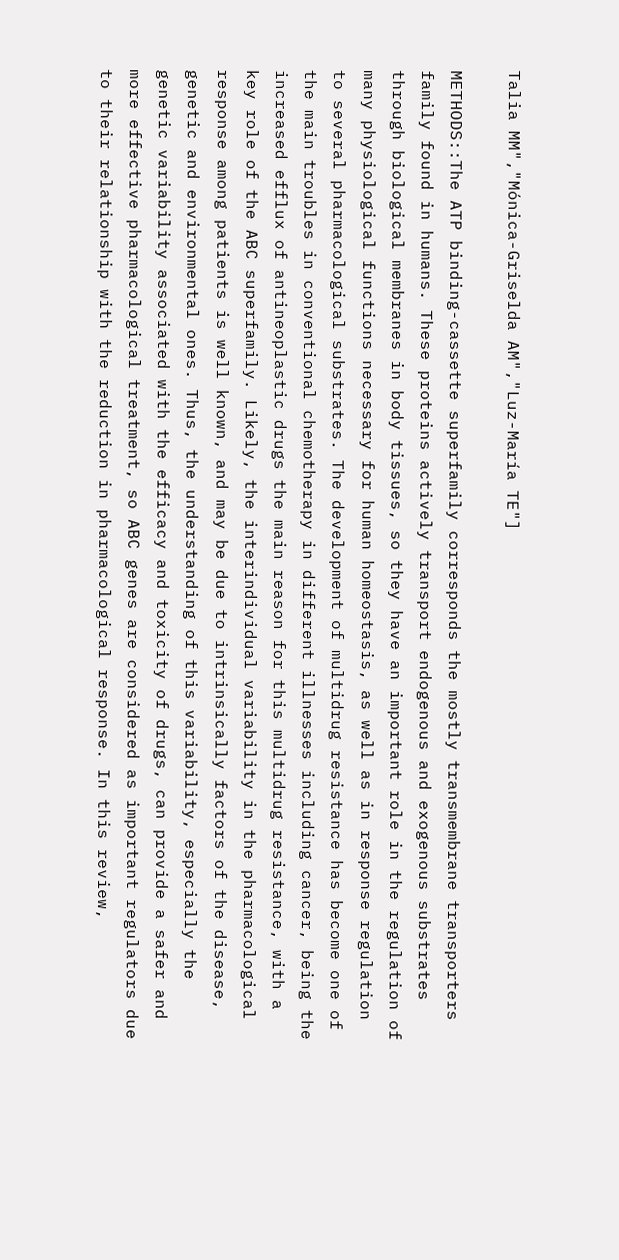Talia MM","Mónica-Griselda AM","Luz-María TE"]

METHODS::The ATP binding-cassette superfamily corresponds the mostly transmembrane transporters family found in humans. These proteins actively transport endogenous and exogenous substrates through biological membranes in body tissues, so they have an important role in the regulation of many physiological functions necessary for human homeostasis, as well as in response regulation to several pharmacological substrates. The development of multidrug resistance has become one of the main troubles in conventional chemotherapy in different illnesses including cancer, being the increased efflux of antineoplastic drugs the main reason for this multidrug resistance, with a key role of the ABC superfamily. Likely, the interindividual variability in the pharmacological response among patients is well known, and may be due to intrinsically factors of the disease, genetic and environmental ones. Thus, the understanding of this variability, especially the genetic variability associated with the efficacy and toxicity of drugs, can provide a safer and more effective pharmacological treatment, so ABC genes are considered as important regulators due to their relationship with the reduction in pharmacological response. In this review,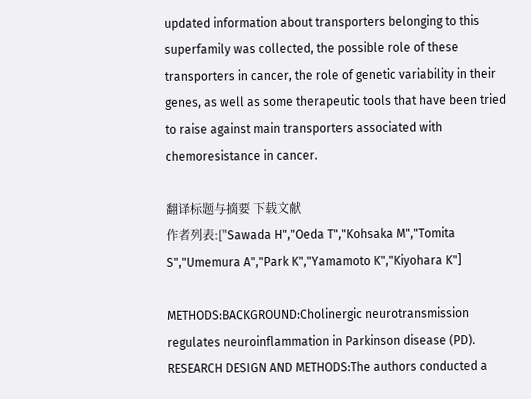updated information about transporters belonging to this superfamily was collected, the possible role of these transporters in cancer, the role of genetic variability in their genes, as well as some therapeutic tools that have been tried to raise against main transporters associated with chemoresistance in cancer.

翻译标题与摘要 下载文献
作者列表:["Sawada H","Oeda T","Kohsaka M","Tomita S","Umemura A","Park K","Yamamoto K","Kiyohara K"]

METHODS:BACKGROUND:Cholinergic neurotransmission regulates neuroinflammation in Parkinson disease (PD). RESEARCH DESIGN AND METHODS:The authors conducted a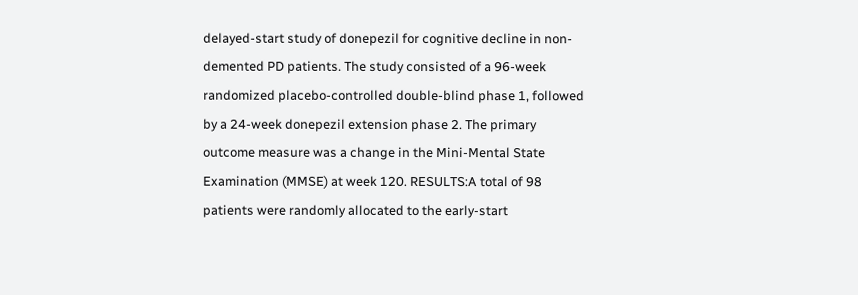delayed-start study of donepezil for cognitive decline in non-demented PD patients. The study consisted of a 96-week randomized placebo-controlled double-blind phase 1, followed by a 24-week donepezil extension phase 2. The primary outcome measure was a change in the Mini-Mental State Examination (MMSE) at week 120. RESULTS:A total of 98 patients were randomly allocated to the early-start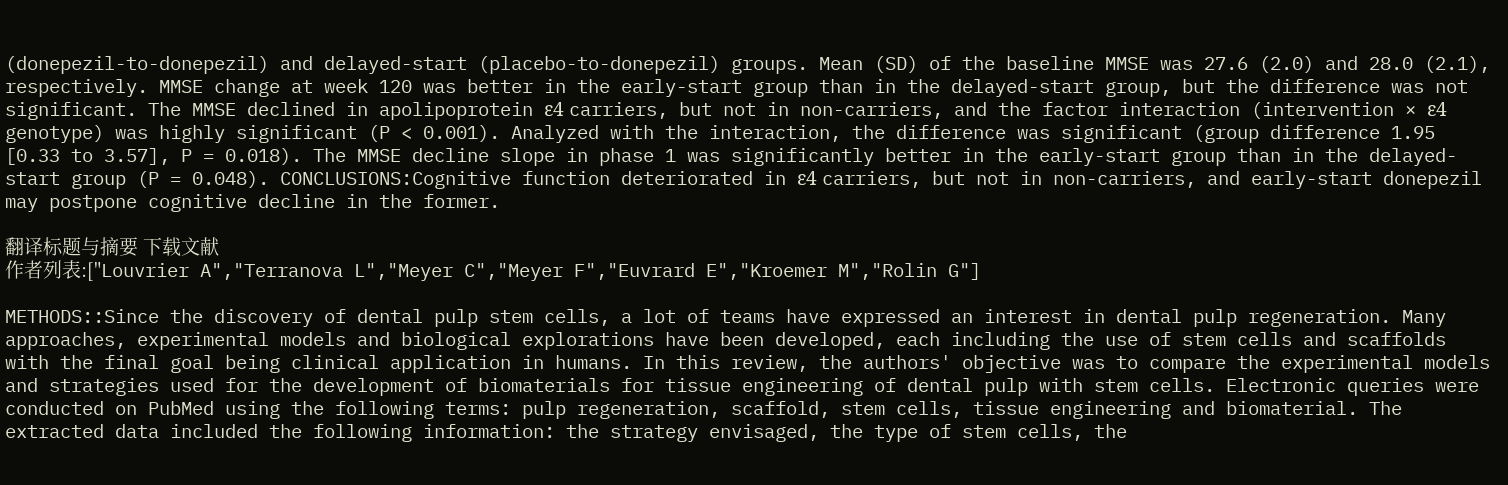(donepezil-to-donepezil) and delayed-start (placebo-to-donepezil) groups. Mean (SD) of the baseline MMSE was 27.6 (2.0) and 28.0 (2.1), respectively. MMSE change at week 120 was better in the early-start group than in the delayed-start group, but the difference was not significant. The MMSE declined in apolipoprotein ε4 carriers, but not in non-carriers, and the factor interaction (intervention × ε4 genotype) was highly significant (P < 0.001). Analyzed with the interaction, the difference was significant (group difference 1.95 [0.33 to 3.57], P = 0.018). The MMSE decline slope in phase 1 was significantly better in the early-start group than in the delayed-start group (P = 0.048). CONCLUSIONS:Cognitive function deteriorated in ε4 carriers, but not in non-carriers, and early-start donepezil may postpone cognitive decline in the former.

翻译标题与摘要 下载文献
作者列表:["Louvrier A","Terranova L","Meyer C","Meyer F","Euvrard E","Kroemer M","Rolin G"]

METHODS::Since the discovery of dental pulp stem cells, a lot of teams have expressed an interest in dental pulp regeneration. Many approaches, experimental models and biological explorations have been developed, each including the use of stem cells and scaffolds with the final goal being clinical application in humans. In this review, the authors' objective was to compare the experimental models and strategies used for the development of biomaterials for tissue engineering of dental pulp with stem cells. Electronic queries were conducted on PubMed using the following terms: pulp regeneration, scaffold, stem cells, tissue engineering and biomaterial. The extracted data included the following information: the strategy envisaged, the type of stem cells, the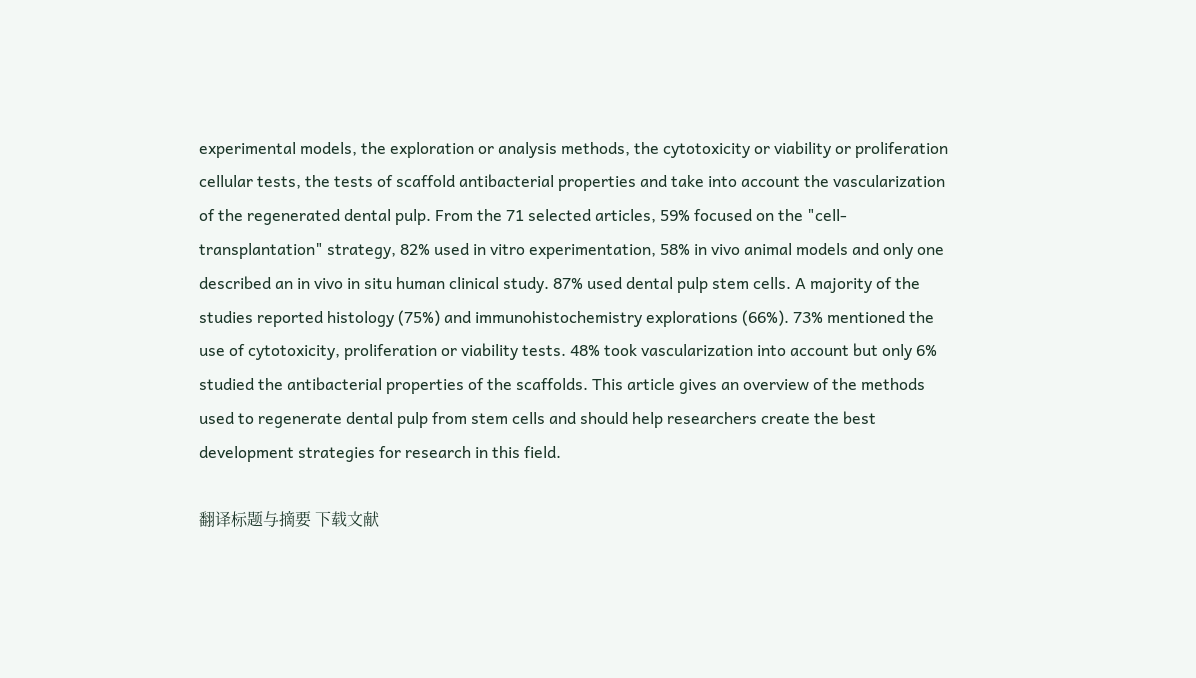experimental models, the exploration or analysis methods, the cytotoxicity or viability or proliferation cellular tests, the tests of scaffold antibacterial properties and take into account the vascularization of the regenerated dental pulp. From the 71 selected articles, 59% focused on the "cell-transplantation" strategy, 82% used in vitro experimentation, 58% in vivo animal models and only one described an in vivo in situ human clinical study. 87% used dental pulp stem cells. A majority of the studies reported histology (75%) and immunohistochemistry explorations (66%). 73% mentioned the use of cytotoxicity, proliferation or viability tests. 48% took vascularization into account but only 6% studied the antibacterial properties of the scaffolds. This article gives an overview of the methods used to regenerate dental pulp from stem cells and should help researchers create the best development strategies for research in this field.

翻译标题与摘要 下载文献